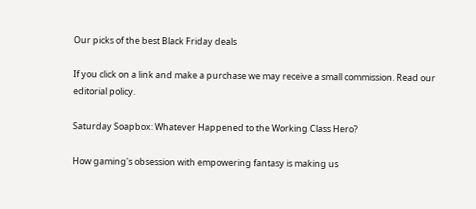Our picks of the best Black Friday deals

If you click on a link and make a purchase we may receive a small commission. Read our editorial policy.

Saturday Soapbox: Whatever Happened to the Working Class Hero?

How gaming's obsession with empowering fantasy is making us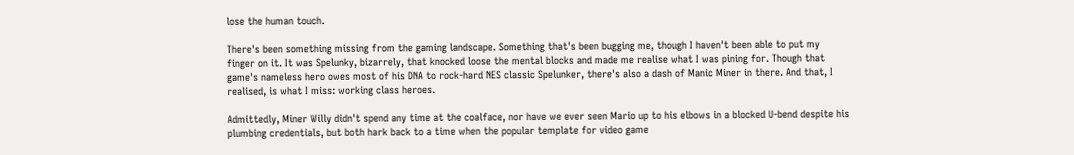lose the human touch.

There's been something missing from the gaming landscape. Something that's been bugging me, though I haven't been able to put my finger on it. It was Spelunky, bizarrely, that knocked loose the mental blocks and made me realise what I was pining for. Though that game's nameless hero owes most of his DNA to rock-hard NES classic Spelunker, there's also a dash of Manic Miner in there. And that, I realised, is what I miss: working class heroes.

Admittedly, Miner Willy didn't spend any time at the coalface, nor have we ever seen Mario up to his elbows in a blocked U-bend despite his plumbing credentials, but both hark back to a time when the popular template for video game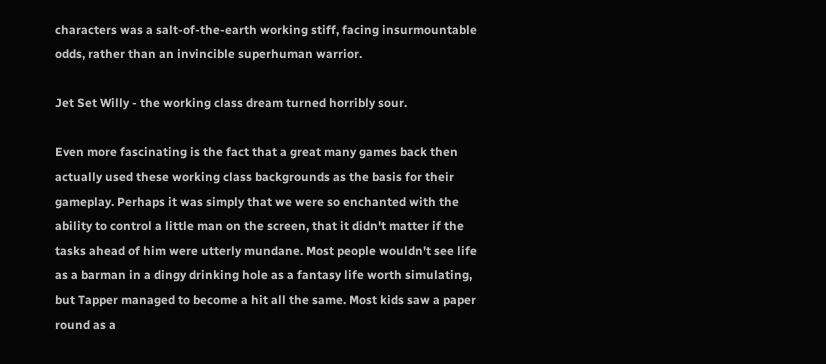characters was a salt-of-the-earth working stiff, facing insurmountable odds, rather than an invincible superhuman warrior.

Jet Set Willy - the working class dream turned horribly sour.

Even more fascinating is the fact that a great many games back then actually used these working class backgrounds as the basis for their gameplay. Perhaps it was simply that we were so enchanted with the ability to control a little man on the screen, that it didn't matter if the tasks ahead of him were utterly mundane. Most people wouldn't see life as a barman in a dingy drinking hole as a fantasy life worth simulating, but Tapper managed to become a hit all the same. Most kids saw a paper round as a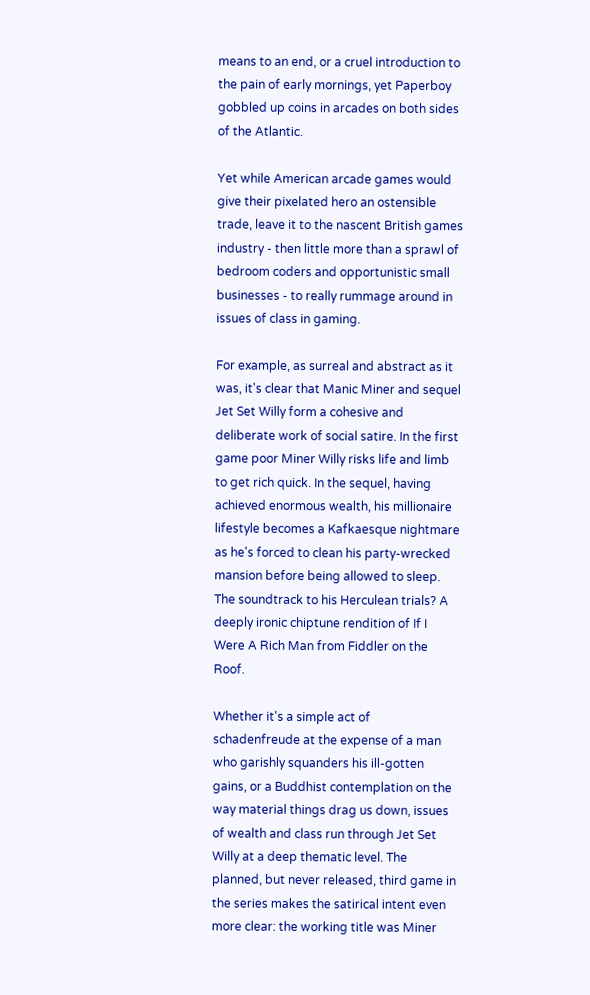means to an end, or a cruel introduction to the pain of early mornings, yet Paperboy gobbled up coins in arcades on both sides of the Atlantic.

Yet while American arcade games would give their pixelated hero an ostensible trade, leave it to the nascent British games industry - then little more than a sprawl of bedroom coders and opportunistic small businesses - to really rummage around in issues of class in gaming.

For example, as surreal and abstract as it was, it's clear that Manic Miner and sequel Jet Set Willy form a cohesive and deliberate work of social satire. In the first game poor Miner Willy risks life and limb to get rich quick. In the sequel, having achieved enormous wealth, his millionaire lifestyle becomes a Kafkaesque nightmare as he's forced to clean his party-wrecked mansion before being allowed to sleep. The soundtrack to his Herculean trials? A deeply ironic chiptune rendition of If I Were A Rich Man from Fiddler on the Roof.

Whether it's a simple act of schadenfreude at the expense of a man who garishly squanders his ill-gotten gains, or a Buddhist contemplation on the way material things drag us down, issues of wealth and class run through Jet Set Willy at a deep thematic level. The planned, but never released, third game in the series makes the satirical intent even more clear: the working title was Miner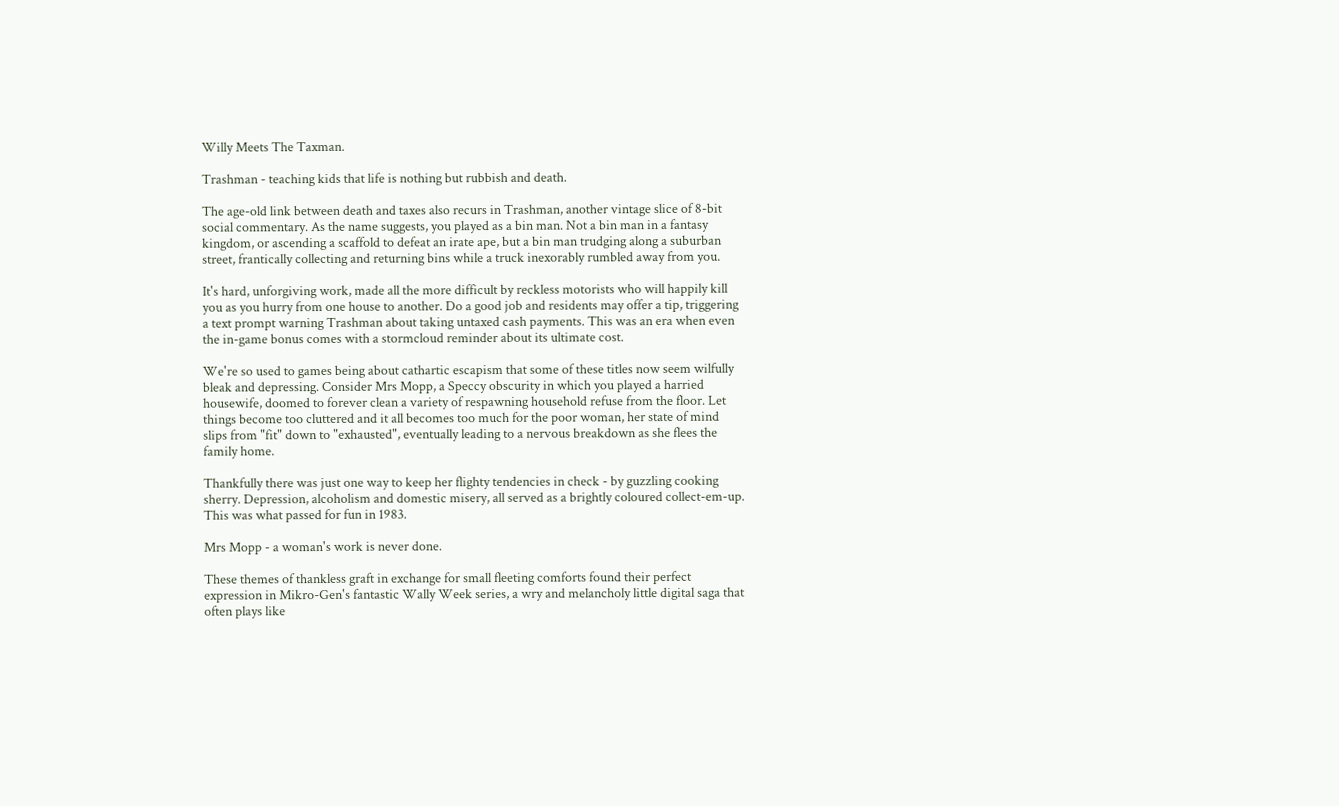Willy Meets The Taxman.

Trashman - teaching kids that life is nothing but rubbish and death.

The age-old link between death and taxes also recurs in Trashman, another vintage slice of 8-bit social commentary. As the name suggests, you played as a bin man. Not a bin man in a fantasy kingdom, or ascending a scaffold to defeat an irate ape, but a bin man trudging along a suburban street, frantically collecting and returning bins while a truck inexorably rumbled away from you.

It's hard, unforgiving work, made all the more difficult by reckless motorists who will happily kill you as you hurry from one house to another. Do a good job and residents may offer a tip, triggering a text prompt warning Trashman about taking untaxed cash payments. This was an era when even the in-game bonus comes with a stormcloud reminder about its ultimate cost.

We're so used to games being about cathartic escapism that some of these titles now seem wilfully bleak and depressing. Consider Mrs Mopp, a Speccy obscurity in which you played a harried housewife, doomed to forever clean a variety of respawning household refuse from the floor. Let things become too cluttered and it all becomes too much for the poor woman, her state of mind slips from "fit" down to "exhausted", eventually leading to a nervous breakdown as she flees the family home.

Thankfully there was just one way to keep her flighty tendencies in check - by guzzling cooking sherry. Depression, alcoholism and domestic misery, all served as a brightly coloured collect-em-up. This was what passed for fun in 1983.

Mrs Mopp - a woman's work is never done.

These themes of thankless graft in exchange for small fleeting comforts found their perfect expression in Mikro-Gen's fantastic Wally Week series, a wry and melancholy little digital saga that often plays like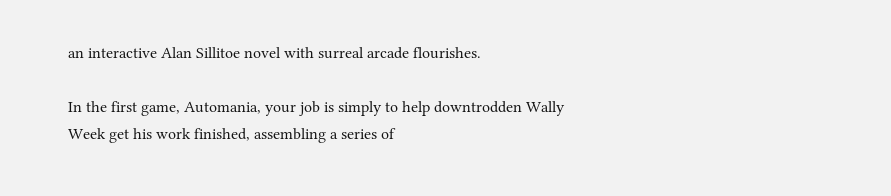an interactive Alan Sillitoe novel with surreal arcade flourishes.

In the first game, Automania, your job is simply to help downtrodden Wally Week get his work finished, assembling a series of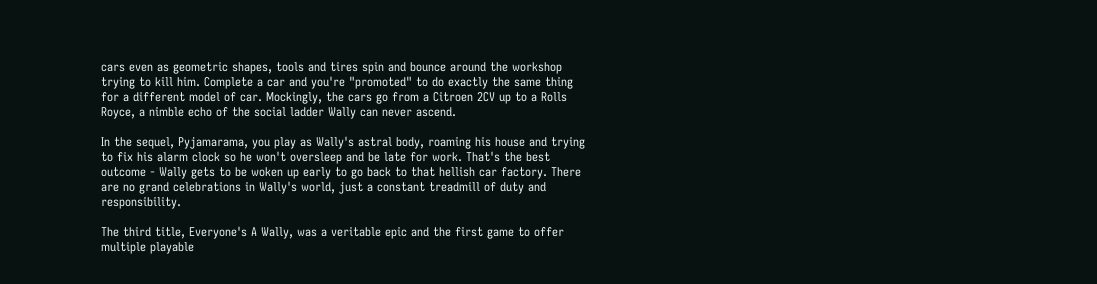cars even as geometric shapes, tools and tires spin and bounce around the workshop trying to kill him. Complete a car and you're "promoted" to do exactly the same thing for a different model of car. Mockingly, the cars go from a Citroen 2CV up to a Rolls Royce, a nimble echo of the social ladder Wally can never ascend.

In the sequel, Pyjamarama, you play as Wally's astral body, roaming his house and trying to fix his alarm clock so he won't oversleep and be late for work. That's the best outcome - Wally gets to be woken up early to go back to that hellish car factory. There are no grand celebrations in Wally's world, just a constant treadmill of duty and responsibility.

The third title, Everyone's A Wally, was a veritable epic and the first game to offer multiple playable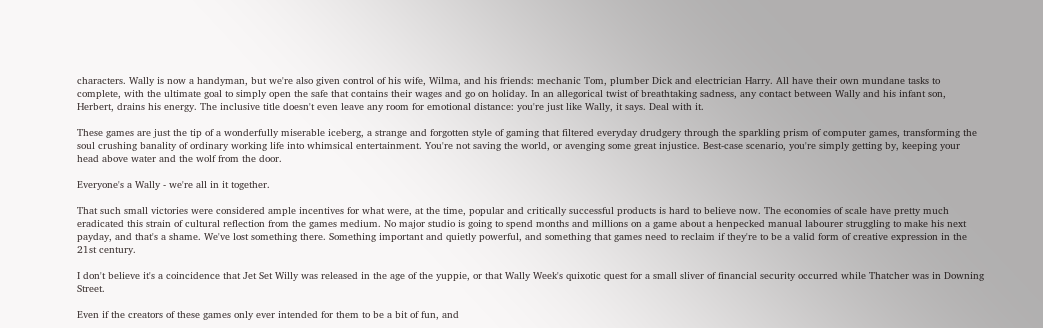characters. Wally is now a handyman, but we're also given control of his wife, Wilma, and his friends: mechanic Tom, plumber Dick and electrician Harry. All have their own mundane tasks to complete, with the ultimate goal to simply open the safe that contains their wages and go on holiday. In an allegorical twist of breathtaking sadness, any contact between Wally and his infant son, Herbert, drains his energy. The inclusive title doesn't even leave any room for emotional distance: you're just like Wally, it says. Deal with it.

These games are just the tip of a wonderfully miserable iceberg, a strange and forgotten style of gaming that filtered everyday drudgery through the sparkling prism of computer games, transforming the soul crushing banality of ordinary working life into whimsical entertainment. You're not saving the world, or avenging some great injustice. Best-case scenario, you're simply getting by, keeping your head above water and the wolf from the door.

Everyone's a Wally - we're all in it together.

That such small victories were considered ample incentives for what were, at the time, popular and critically successful products is hard to believe now. The economies of scale have pretty much eradicated this strain of cultural reflection from the games medium. No major studio is going to spend months and millions on a game about a henpecked manual labourer struggling to make his next payday, and that's a shame. We've lost something there. Something important and quietly powerful, and something that games need to reclaim if they're to be a valid form of creative expression in the 21st century.

I don't believe it's a coincidence that Jet Set Willy was released in the age of the yuppie, or that Wally Week's quixotic quest for a small sliver of financial security occurred while Thatcher was in Downing Street.

Even if the creators of these games only ever intended for them to be a bit of fun, and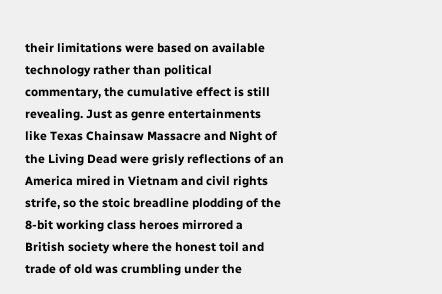their limitations were based on available technology rather than political commentary, the cumulative effect is still revealing. Just as genre entertainments like Texas Chainsaw Massacre and Night of the Living Dead were grisly reflections of an America mired in Vietnam and civil rights strife, so the stoic breadline plodding of the 8-bit working class heroes mirrored a British society where the honest toil and trade of old was crumbling under the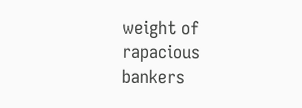weight of rapacious bankers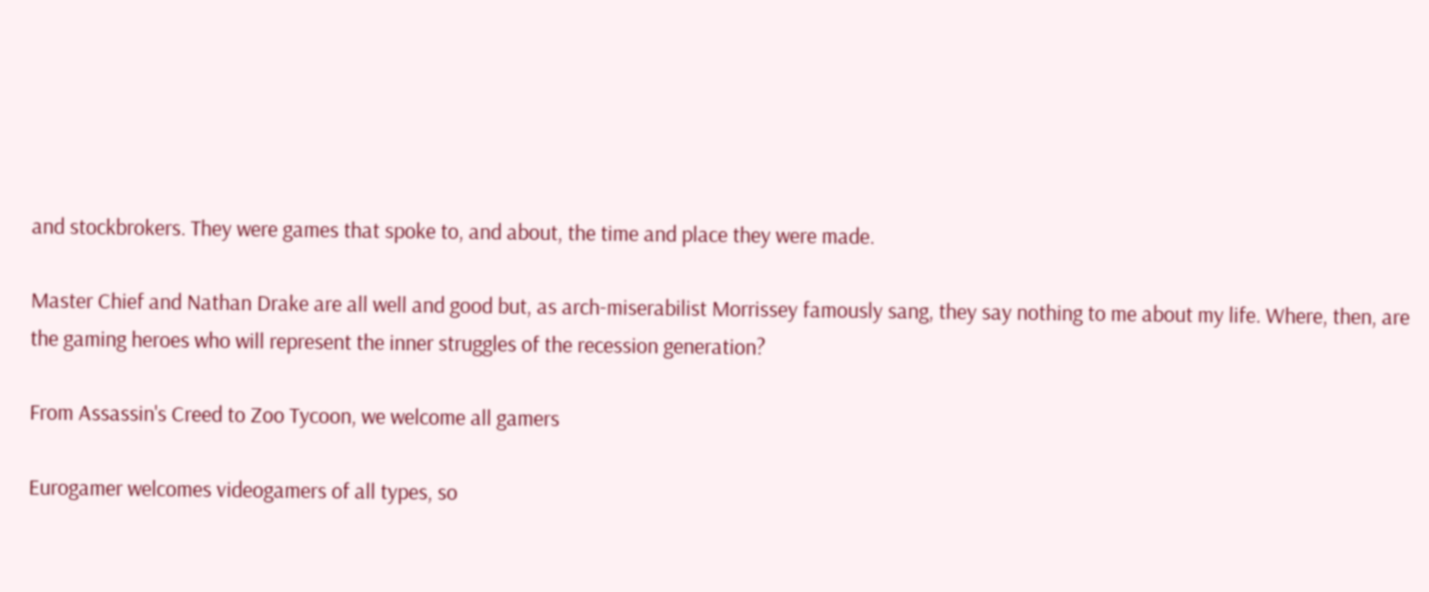and stockbrokers. They were games that spoke to, and about, the time and place they were made.

Master Chief and Nathan Drake are all well and good but, as arch-miserabilist Morrissey famously sang, they say nothing to me about my life. Where, then, are the gaming heroes who will represent the inner struggles of the recession generation?

From Assassin's Creed to Zoo Tycoon, we welcome all gamers

Eurogamer welcomes videogamers of all types, so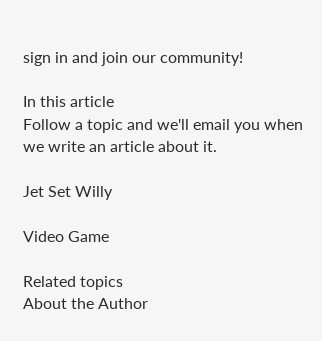sign in and join our community!

In this article
Follow a topic and we'll email you when we write an article about it.

Jet Set Willy

Video Game

Related topics
About the Author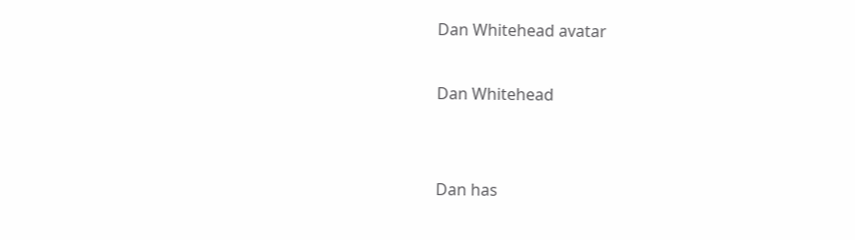Dan Whitehead avatar

Dan Whitehead


Dan has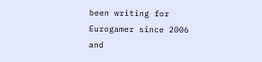been writing for Eurogamer since 2006 and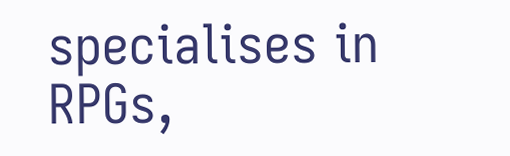specialises in RPGs,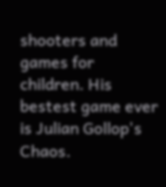shooters and games for children. His bestest game ever is Julian Gollop's Chaos.